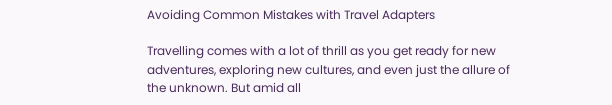Avoiding Common Mistakes with Travel Adapters

Travelling comes with a lot of thrill as you get ready for new adventures, exploring new cultures, and even just the allure of the unknown. But amid all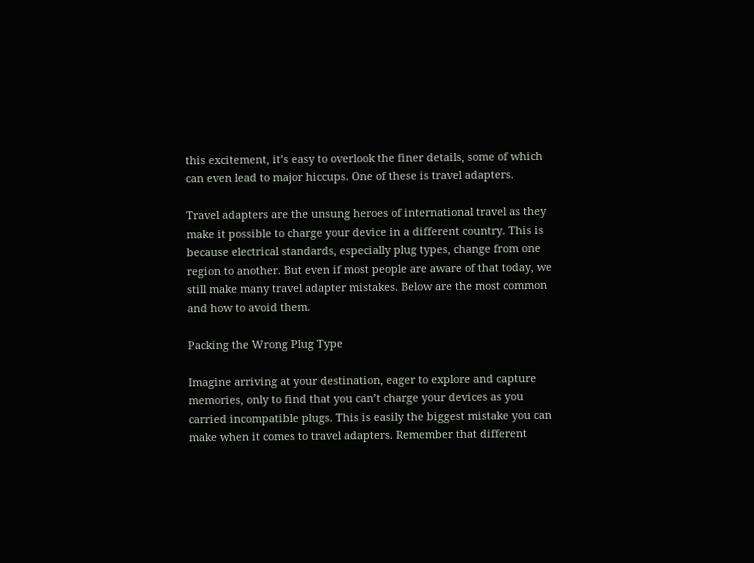this excitement, it’s easy to overlook the finer details, some of which can even lead to major hiccups. One of these is travel adapters.

Travel adapters are the unsung heroes of international travel as they make it possible to charge your device in a different country. This is because electrical standards, especially plug types, change from one region to another. But even if most people are aware of that today, we still make many travel adapter mistakes. Below are the most common and how to avoid them.

Packing the Wrong Plug Type

Imagine arriving at your destination, eager to explore and capture memories, only to find that you can’t charge your devices as you carried incompatible plugs. This is easily the biggest mistake you can make when it comes to travel adapters. Remember that different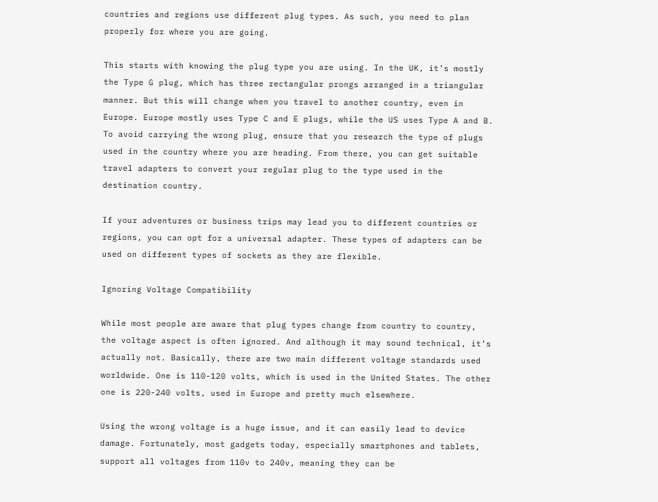countries and regions use different plug types. As such, you need to plan properly for where you are going.

This starts with knowing the plug type you are using. In the UK, it’s mostly the Type G plug, which has three rectangular prongs arranged in a triangular manner. But this will change when you travel to another country, even in Europe. Europe mostly uses Type C and E plugs, while the US uses Type A and B. To avoid carrying the wrong plug, ensure that you research the type of plugs used in the country where you are heading. From there, you can get suitable travel adapters to convert your regular plug to the type used in the destination country.

If your adventures or business trips may lead you to different countries or regions, you can opt for a universal adapter. These types of adapters can be used on different types of sockets as they are flexible.

Ignoring Voltage Compatibility

While most people are aware that plug types change from country to country, the voltage aspect is often ignored. And although it may sound technical, it’s actually not. Basically, there are two main different voltage standards used worldwide. One is 110-120 volts, which is used in the United States. The other one is 220-240 volts, used in Europe and pretty much elsewhere.

Using the wrong voltage is a huge issue, and it can easily lead to device damage. Fortunately, most gadgets today, especially smartphones and tablets, support all voltages from 110v to 240v, meaning they can be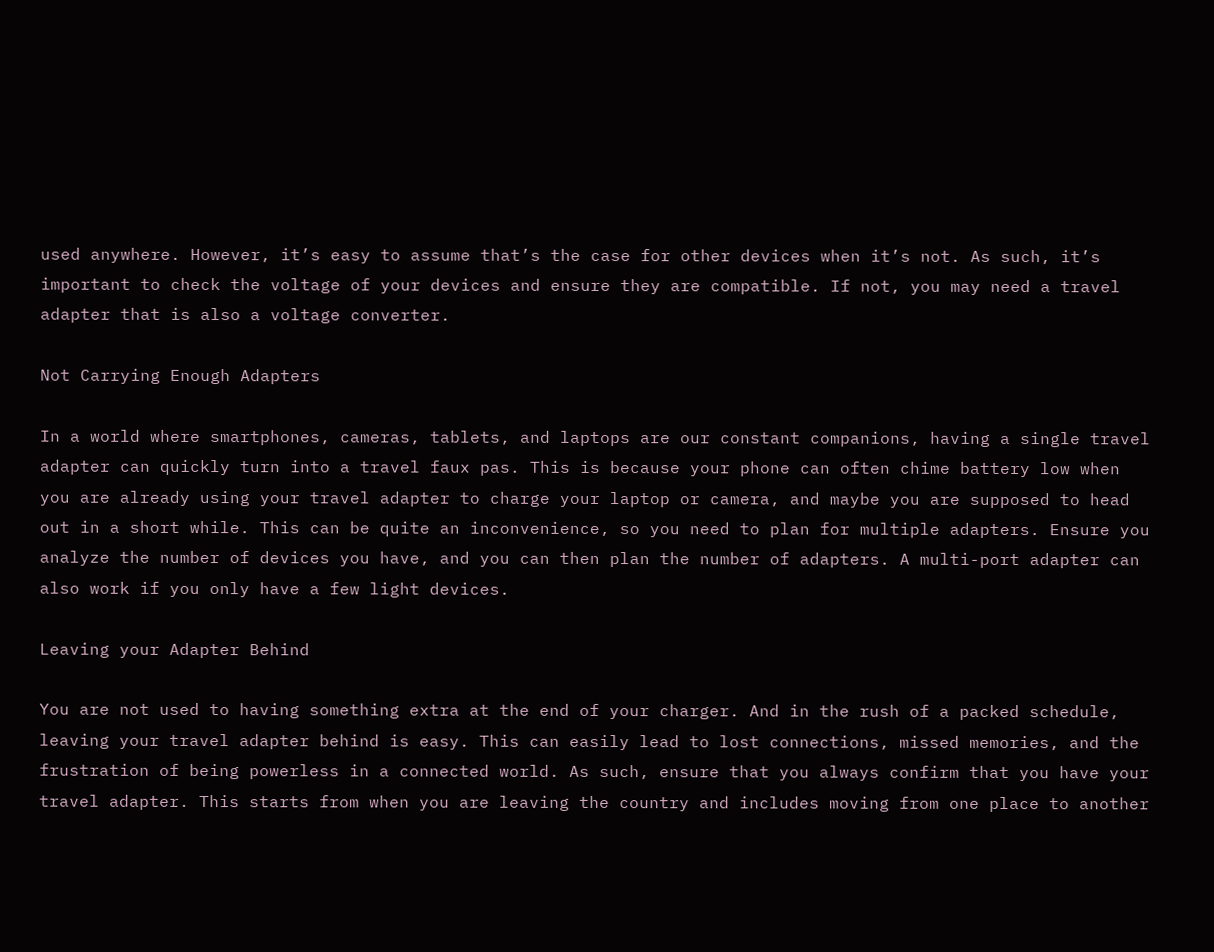used anywhere. However, it’s easy to assume that’s the case for other devices when it’s not. As such, it’s important to check the voltage of your devices and ensure they are compatible. If not, you may need a travel adapter that is also a voltage converter.

Not Carrying Enough Adapters

In a world where smartphones, cameras, tablets, and laptops are our constant companions, having a single travel adapter can quickly turn into a travel faux pas. This is because your phone can often chime battery low when you are already using your travel adapter to charge your laptop or camera, and maybe you are supposed to head out in a short while. This can be quite an inconvenience, so you need to plan for multiple adapters. Ensure you analyze the number of devices you have, and you can then plan the number of adapters. A multi-port adapter can also work if you only have a few light devices.

Leaving your Adapter Behind

You are not used to having something extra at the end of your charger. And in the rush of a packed schedule, leaving your travel adapter behind is easy. This can easily lead to lost connections, missed memories, and the frustration of being powerless in a connected world. As such, ensure that you always confirm that you have your travel adapter. This starts from when you are leaving the country and includes moving from one place to another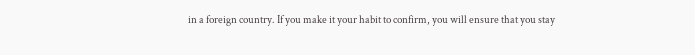in a foreign country. If you make it your habit to confirm, you will ensure that you stay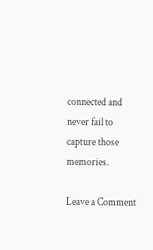connected and never fail to capture those memories.

Leave a Comment